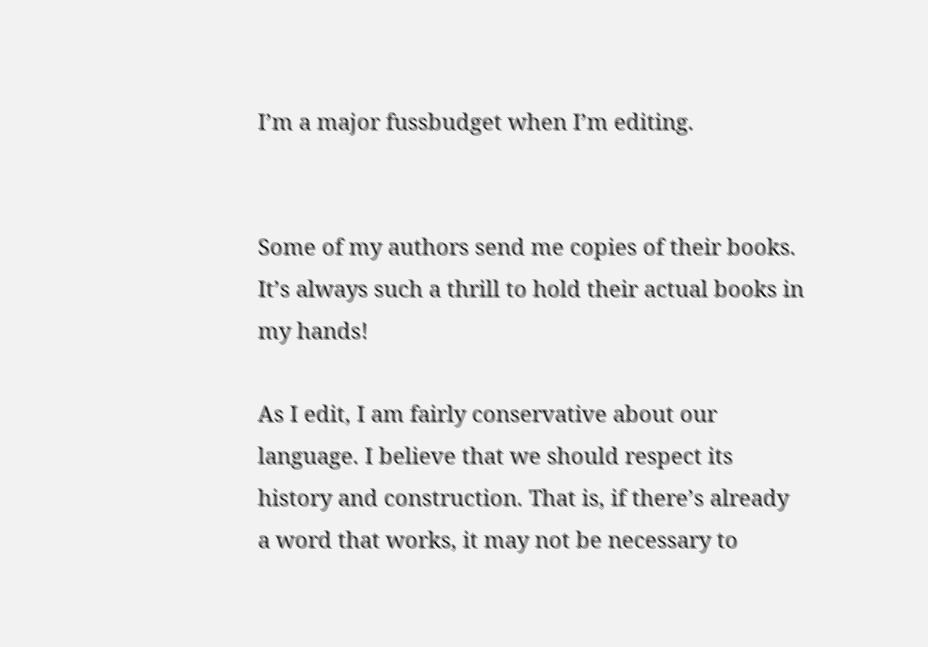I’m a major fussbudget when I’m editing.


Some of my authors send me copies of their books. It’s always such a thrill to hold their actual books in my hands!

As I edit, I am fairly conservative about our language. I believe that we should respect its history and construction. That is, if there’s already a word that works, it may not be necessary to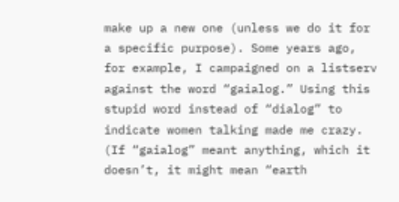make up a new one (unless we do it for a specific purpose). Some years ago, for example, I campaigned on a listserv against the word “gaialog.” Using this stupid word instead of “dialog” to indicate women talking made me crazy. (If “gaialog” meant anything, which it doesn’t, it might mean “earth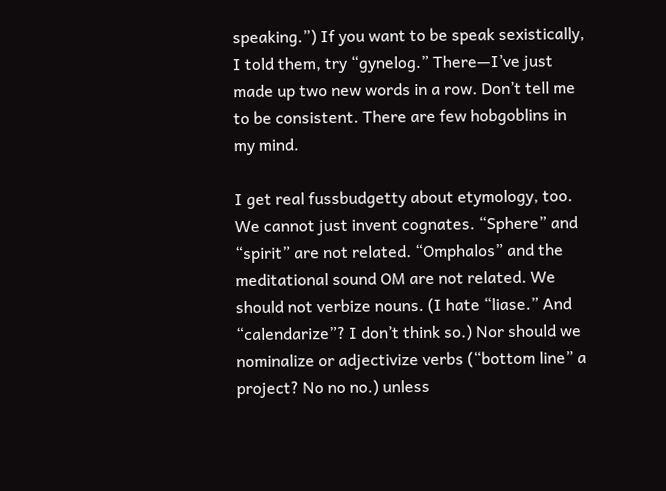speaking.”) If you want to be speak sexistically, I told them, try “gynelog.” There—I’ve just made up two new words in a row. Don’t tell me to be consistent. There are few hobgoblins in my mind.

I get real fussbudgetty about etymology, too. We cannot just invent cognates. “Sphere” and “spirit” are not related. “Omphalos” and the meditational sound OM are not related. We should not verbize nouns. (I hate “liase.” And “calendarize”? I don’t think so.) Nor should we nominalize or adjectivize verbs (“bottom line” a project? No no no.) unless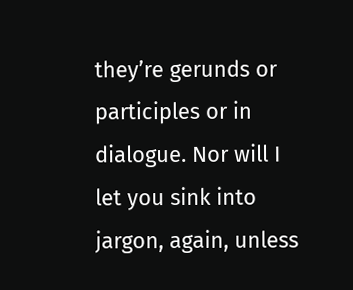they’re gerunds or participles or in dialogue. Nor will I let you sink into jargon, again, unless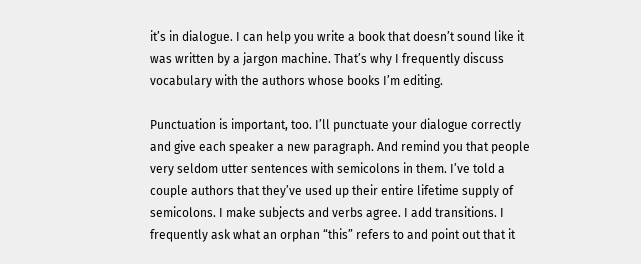it’s in dialogue. I can help you write a book that doesn’t sound like it was written by a jargon machine. That’s why I frequently discuss vocabulary with the authors whose books I’m editing.

Punctuation is important, too. I’ll punctuate your dialogue correctly and give each speaker a new paragraph. And remind you that people very seldom utter sentences with semicolons in them. I’ve told a couple authors that they’ve used up their entire lifetime supply of semicolons. I make subjects and verbs agree. I add transitions. I frequently ask what an orphan “this” refers to and point out that it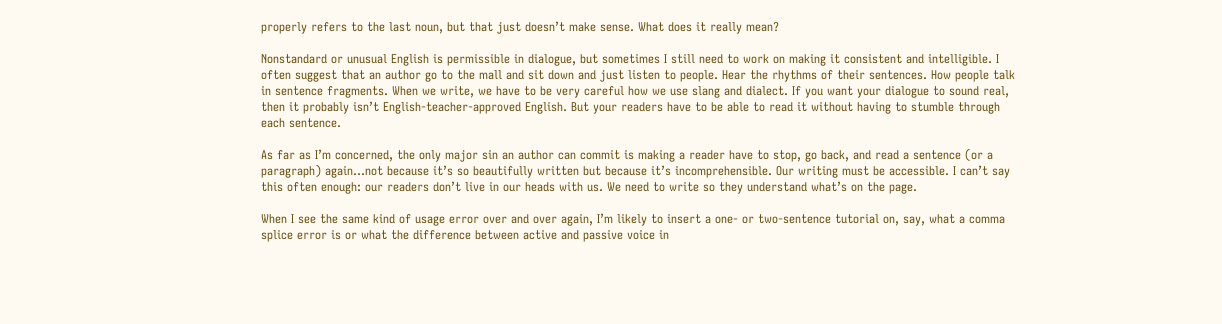properly refers to the last noun, but that just doesn’t make sense. What does it really mean?

Nonstandard or unusual English is permissible in dialogue, but sometimes I still need to work on making it consistent and intelligible. I often suggest that an author go to the mall and sit down and just listen to people. Hear the rhythms of their sentences. How people talk in sentence fragments. When we write, we have to be very careful how we use slang and dialect. If you want your dialogue to sound real, then it probably isn’t English-teacher-approved English. But your readers have to be able to read it without having to stumble through each sentence.

As far as I’m concerned, the only major sin an author can commit is making a reader have to stop, go back, and read a sentence (or a paragraph) again…not because it’s so beautifully written but because it’s incomprehensible. Our writing must be accessible. I can’t say this often enough: our readers don’t live in our heads with us. We need to write so they understand what’s on the page.

When I see the same kind of usage error over and over again, I’m likely to insert a one- or two-sentence tutorial on, say, what a comma splice error is or what the difference between active and passive voice in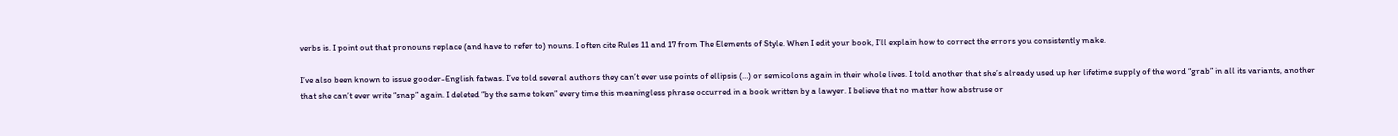verbs is. I point out that pronouns replace (and have to refer to) nouns. I often cite Rules 11 and 17 from The Elements of Style. When I edit your book, I’ll explain how to correct the errors you consistently make.

I’ve also been known to issue gooder-English fatwas. I’ve told several authors they can’t ever use points of ellipsis (…) or semicolons again in their whole lives. I told another that she’s already used up her lifetime supply of the word “grab” in all its variants, another that she can’t ever write “snap” again. I deleted “by the same token” every time this meaningless phrase occurred in a book written by a lawyer. I believe that no matter how abstruse or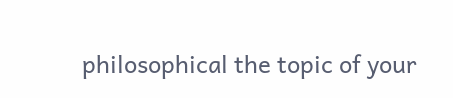philosophical the topic of your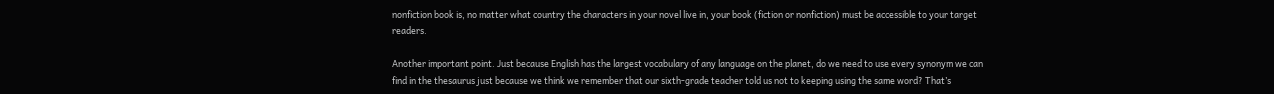nonfiction book is, no matter what country the characters in your novel live in, your book (fiction or nonfiction) must be accessible to your target readers.

Another important point. Just because English has the largest vocabulary of any language on the planet, do we need to use every synonym we can find in the thesaurus just because we think we remember that our sixth-grade teacher told us not to keeping using the same word? That’s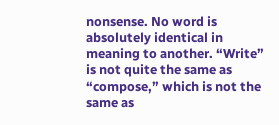nonsense. No word is absolutely identical in meaning to another. “Write” is not quite the same as “compose,” which is not the same as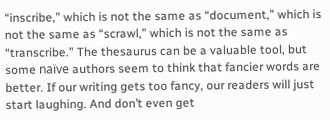“inscribe,” which is not the same as “document,” which is not the same as “scrawl,” which is not the same as “transcribe.” The thesaurus can be a valuable tool, but some naïve authors seem to think that fancier words are better. If our writing gets too fancy, our readers will just start laughing. And don’t even get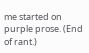me started on purple prose. (End of rant.)